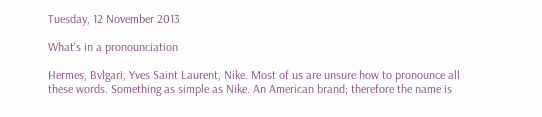Tuesday, 12 November 2013

What's in a pronounciation

Hermes, Bvlgari, Yves Saint Laurent, Nike. Most of us are unsure how to pronounce all these words. Something as simple as Nike. An American brand; therefore the name is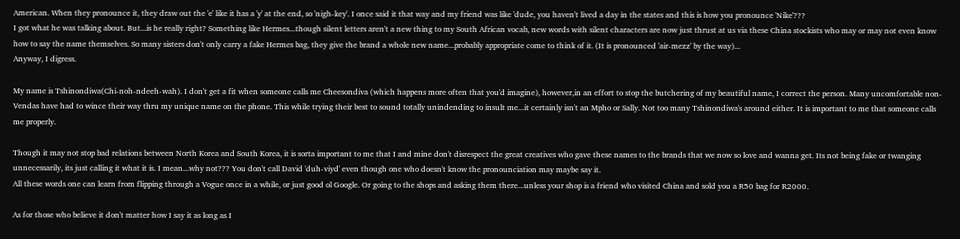American. When they pronounce it, they draw out the 'e' like it has a 'y' at the end, so 'nigh-key'. I once said it that way and my friend was like 'dude, you haven't lived a day in the states and this is how you pronounce 'Nike'???
I got what he was talking about. But...is he really right? Something like Hermes...though silent letters aren't a new thing to my South African vocab, new words with silent characters are now just thrust at us via these China stockists who may or may not even know how to say the name themselves. So many sisters don't only carry a fake Hermes bag, they give the brand a whole new name...probably appropriate come to think of it. (It is pronounced 'air-mezz' by the way)...
Anyway, I digress.

My name is Tshinondiwa(Chi-noh-ndeeh-wah). I don't get a fit when someone calls me Cheesondiva (which happens more often that you'd imagine), however,in an effort to stop the butchering of my beautiful name, I correct the person. Many uncomfortable non-Vendas have had to wince their way thru my unique name on the phone. This while trying their best to sound totally unindending to insult me...it certainly isn't an Mpho or Sally. Not too many Tshinondiwa's around either. It is important to me that someone calls me properly.

Though it may not stop bad relations between North Korea and South Korea, it is sorta important to me that I and mine don't disrespect the great creatives who gave these names to the brands that we now so love and wanna get. Its not being fake or twanging unnecessarily, its just calling it what it is. I mean...why not??? You don't call David 'duh-viyd' even though one who doesn't know the pronounciation may maybe say it.
All these words one can learn from flipping through a Vogue once in a while, or just good ol Google. Or going to the shops and asking them there...unless your shop is a friend who visited China and sold you a R50 bag for R2000.

As for those who believe it don't matter how I say it as long as I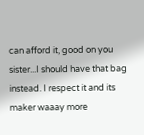can afford it, good on you sister...I should have that bag instead. I respect it and its maker waaay more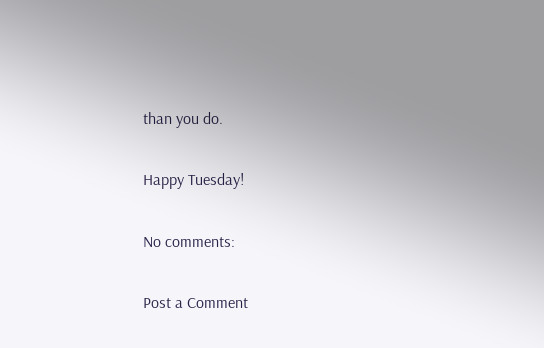than you do.

Happy Tuesday!

No comments:

Post a Comment